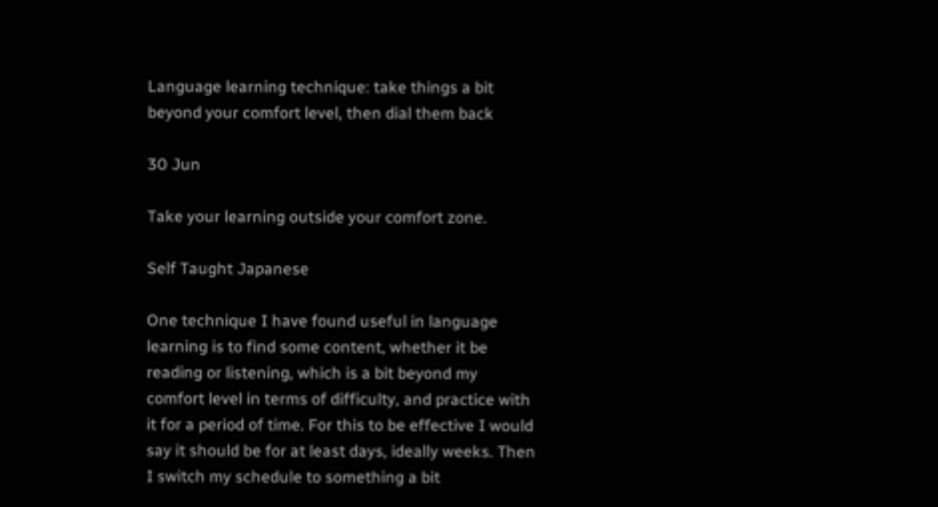Language learning technique: take things a bit beyond your comfort level, then dial them back

30 Jun

Take your learning outside your comfort zone.

Self Taught Japanese

One technique I have found useful in language learning is to find some content, whether it be reading or listening, which is a bit beyond my comfort level in terms of difficulty, and practice with it for a period of time. For this to be effective I would say it should be for at least days, ideally weeks. Then I switch my schedule to something a bit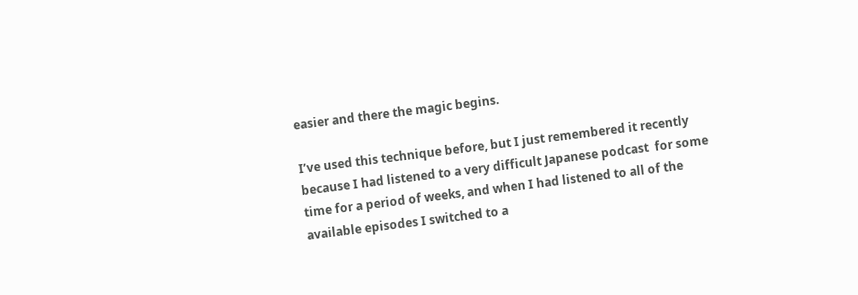easier and there the magic begins.

I’ve used this technique before, but I just remembered it recently because I had listened to a very difficult Japanese podcast  for some time for a period of weeks, and when I had listened to all of the available episodes I switched to a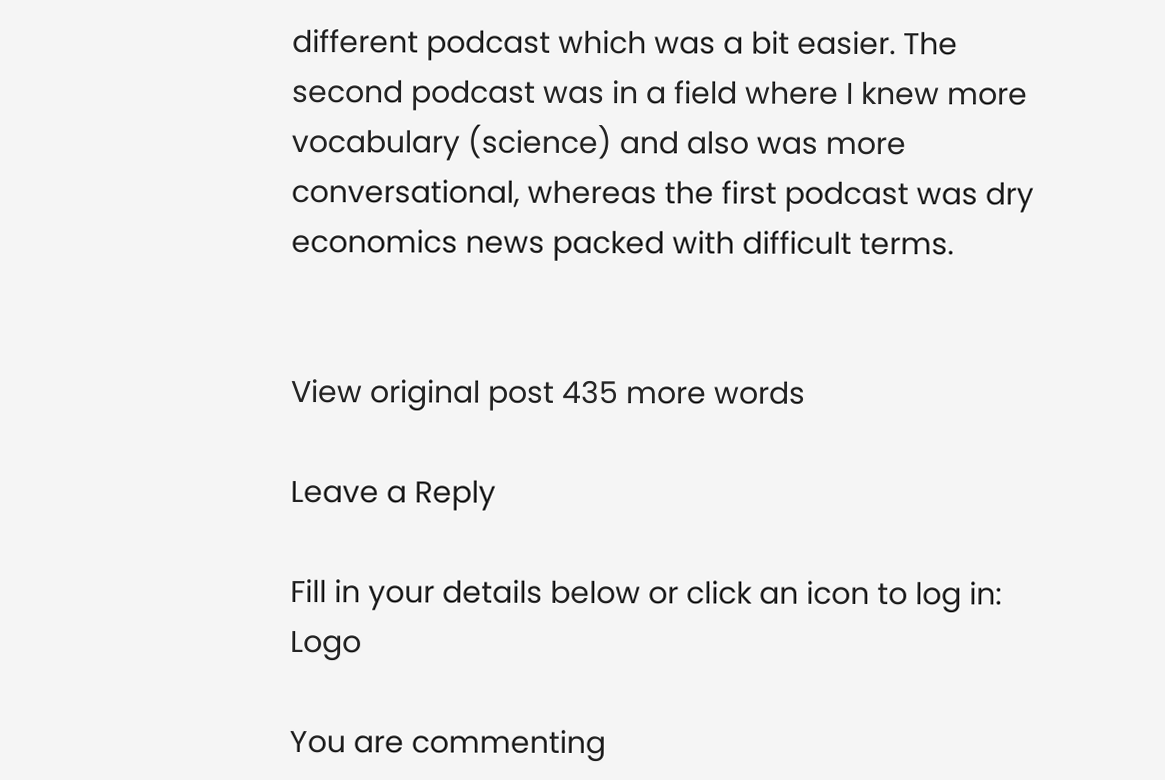different podcast which was a bit easier. The second podcast was in a field where I knew more vocabulary (science) and also was more conversational, whereas the first podcast was dry economics news packed with difficult terms.


View original post 435 more words

Leave a Reply

Fill in your details below or click an icon to log in: Logo

You are commenting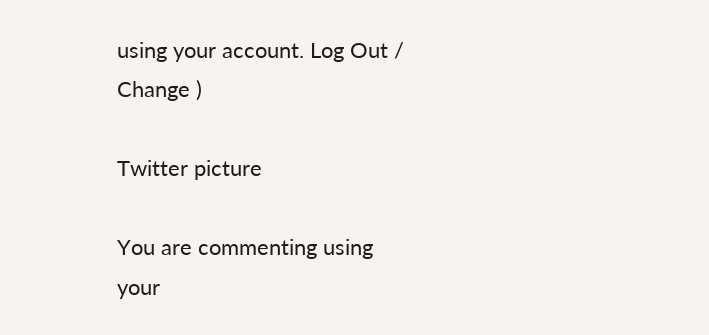using your account. Log Out /  Change )

Twitter picture

You are commenting using your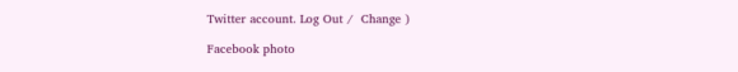Twitter account. Log Out /  Change )

Facebook photo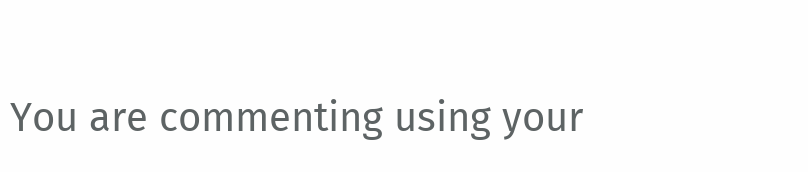You are commenting using your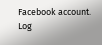Facebook account. Log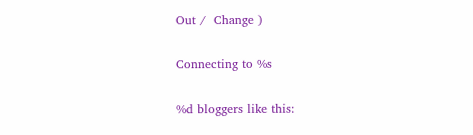Out /  Change )

Connecting to %s

%d bloggers like this: